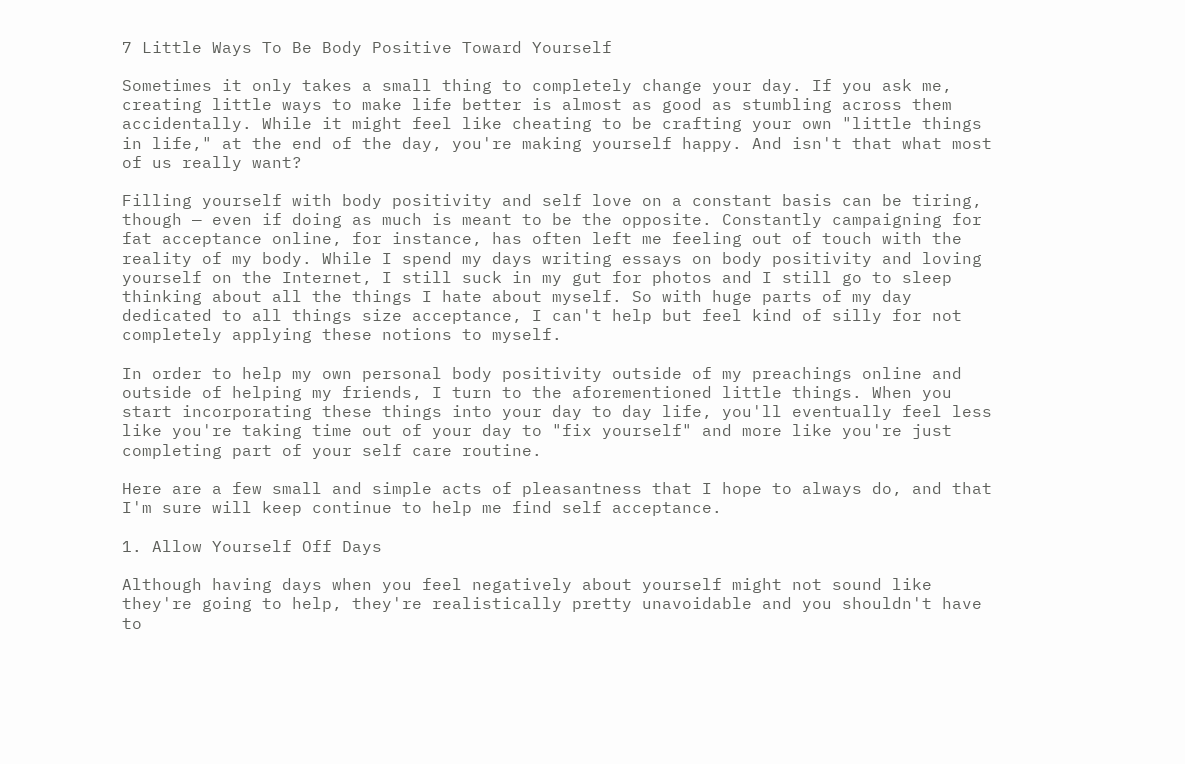7 Little Ways To Be Body Positive Toward Yourself

Sometimes it only takes a small thing to completely change your day. If you ask me, creating little ways to make life better is almost as good as stumbling across them accidentally. While it might feel like cheating to be crafting your own "little things in life," at the end of the day, you're making yourself happy. And isn't that what most of us really want?

Filling yourself with body positivity and self love on a constant basis can be tiring, though — even if doing as much is meant to be the opposite. Constantly campaigning for fat acceptance online, for instance, has often left me feeling out of touch with the reality of my body. While I spend my days writing essays on body positivity and loving yourself on the Internet, I still suck in my gut for photos and I still go to sleep thinking about all the things I hate about myself. So with huge parts of my day dedicated to all things size acceptance, I can't help but feel kind of silly for not completely applying these notions to myself.

In order to help my own personal body positivity outside of my preachings online and outside of helping my friends, I turn to the aforementioned little things. When you start incorporating these things into your day to day life, you'll eventually feel less like you're taking time out of your day to "fix yourself" and more like you're just completing part of your self care routine.

Here are a few small and simple acts of pleasantness that I hope to always do, and that I'm sure will keep continue to help me find self acceptance.

1. Allow Yourself Off Days

Although having days when you feel negatively about yourself might not sound like they're going to help, they're realistically pretty unavoidable and you shouldn't have to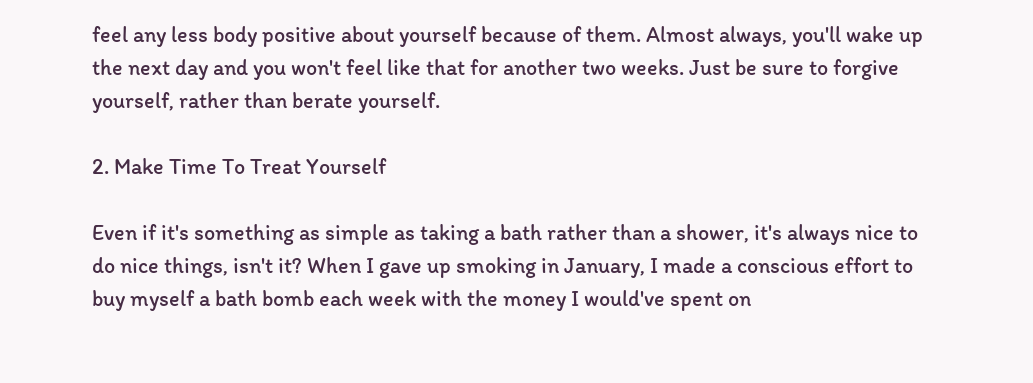feel any less body positive about yourself because of them. Almost always, you'll wake up the next day and you won't feel like that for another two weeks. Just be sure to forgive yourself, rather than berate yourself.

2. Make Time To Treat Yourself

Even if it's something as simple as taking a bath rather than a shower, it's always nice to do nice things, isn't it? When I gave up smoking in January, I made a conscious effort to buy myself a bath bomb each week with the money I would've spent on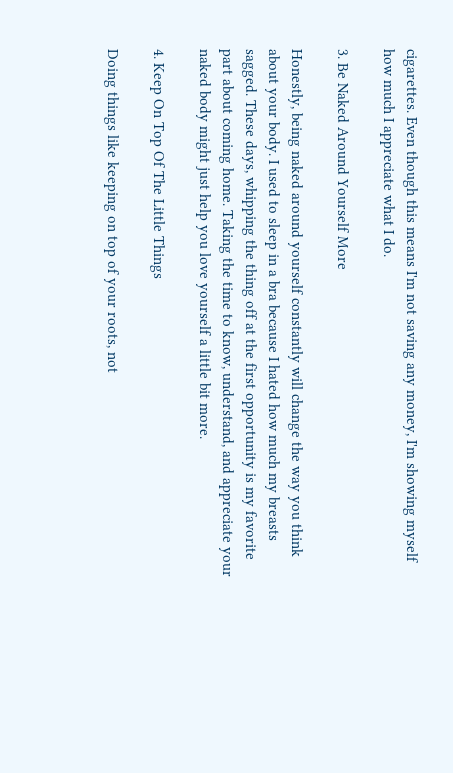cigarettes. Even though this means I'm not saving any money, I'm showing myself how much I appreciate what I do.

3. Be Naked Around Yourself More

Honestly, being naked around yourself constantly will change the way you think about your body. I used to sleep in a bra because I hated how much my breasts sagged. These days, whipping the thing off at the first opportunity is my favorite part about coming home. Taking the time to know, understand, and appreciate your naked body might just help you love yourself a little bit more.

4. Keep On Top Of The Little Things

Doing things like keeping on top of your roots, not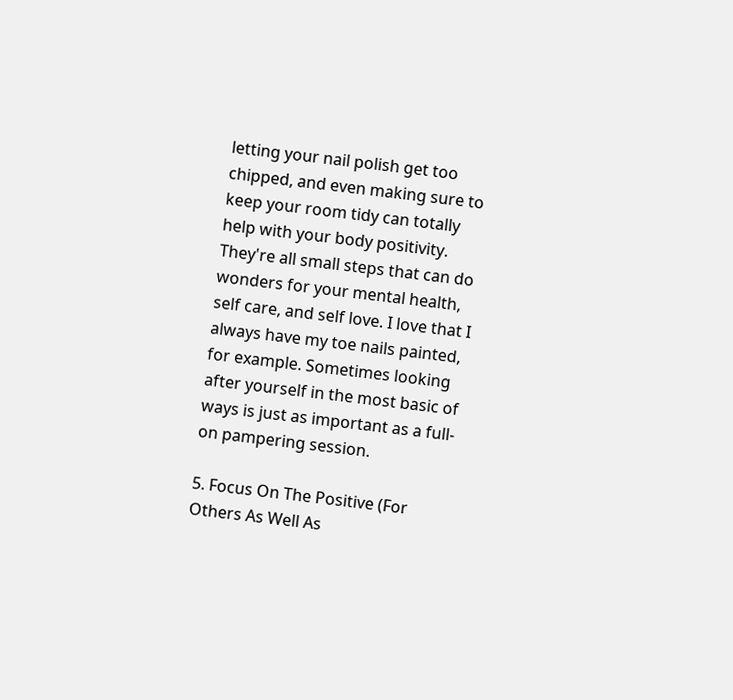letting your nail polish get too chipped, and even making sure to keep your room tidy can totally help with your body positivity. They're all small steps that can do wonders for your mental health, self care, and self love. I love that I always have my toe nails painted, for example. Sometimes looking after yourself in the most basic of ways is just as important as a full-on pampering session.

5. Focus On The Positive (For Others As Well As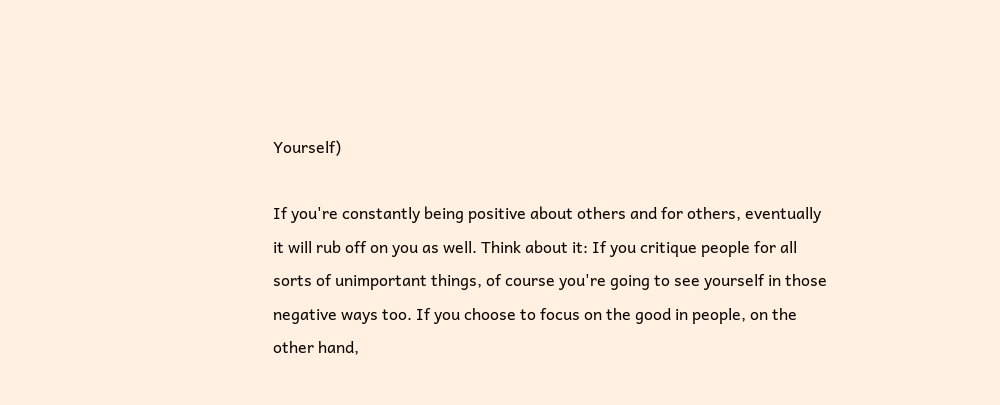Yourself)

If you're constantly being positive about others and for others, eventually it will rub off on you as well. Think about it: If you critique people for all sorts of unimportant things, of course you're going to see yourself in those negative ways too. If you choose to focus on the good in people, on the other hand,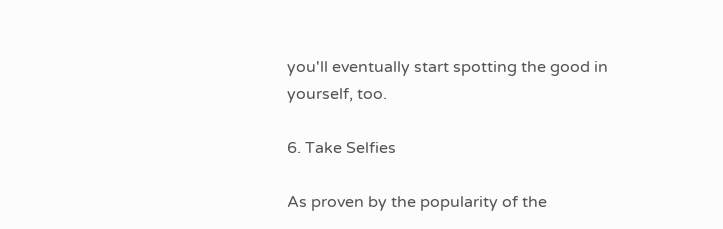you'll eventually start spotting the good in yourself, too.

6. Take Selfies

As proven by the popularity of the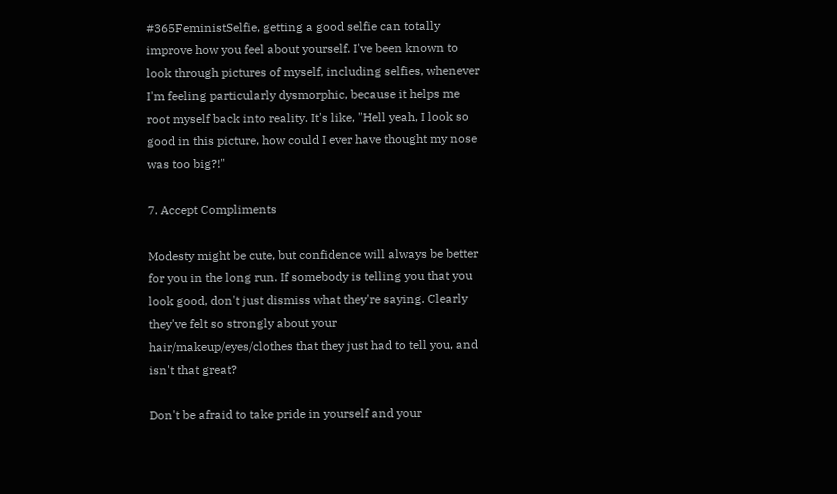#365FeministSelfie, getting a good selfie can totally improve how you feel about yourself. I've been known to look through pictures of myself, including selfies, whenever I'm feeling particularly dysmorphic, because it helps me root myself back into reality. It's like, "Hell yeah, I look so good in this picture, how could I ever have thought my nose was too big?!"

7. Accept Compliments

Modesty might be cute, but confidence will always be better for you in the long run. If somebody is telling you that you look good, don't just dismiss what they're saying. Clearly they've felt so strongly about your hair/makeup/eyes/clothes that they just had to tell you, and isn't that great?

Don't be afraid to take pride in yourself and your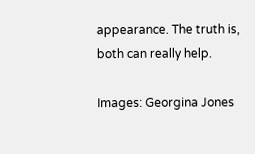appearance. The truth is, both can really help.

Images: Georgina Jones